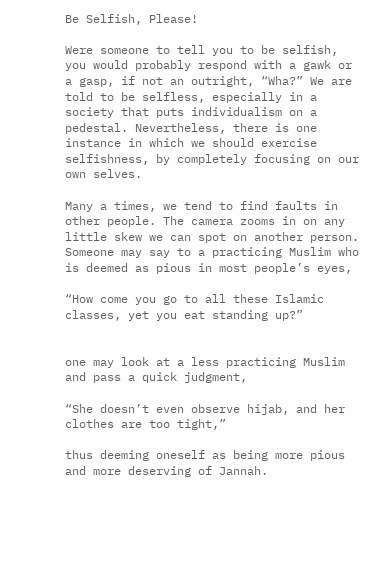Be Selfish, Please!

Were someone to tell you to be selfish, you would probably respond with a gawk or a gasp, if not an outright, “Wha?” We are told to be selfless, especially in a society that puts individualism on a pedestal. Nevertheless, there is one instance in which we should exercise selfishness, by completely focusing on our own selves.

Many a times, we tend to find faults in other people. The camera zooms in on any little skew we can spot on another person. Someone may say to a practicing Muslim who is deemed as pious in most people’s eyes,

“How come you go to all these Islamic classes, yet you eat standing up?”


one may look at a less practicing Muslim and pass a quick judgment,

“She doesn’t even observe hijab, and her clothes are too tight,”

thus deeming oneself as being more pious and more deserving of Jannah.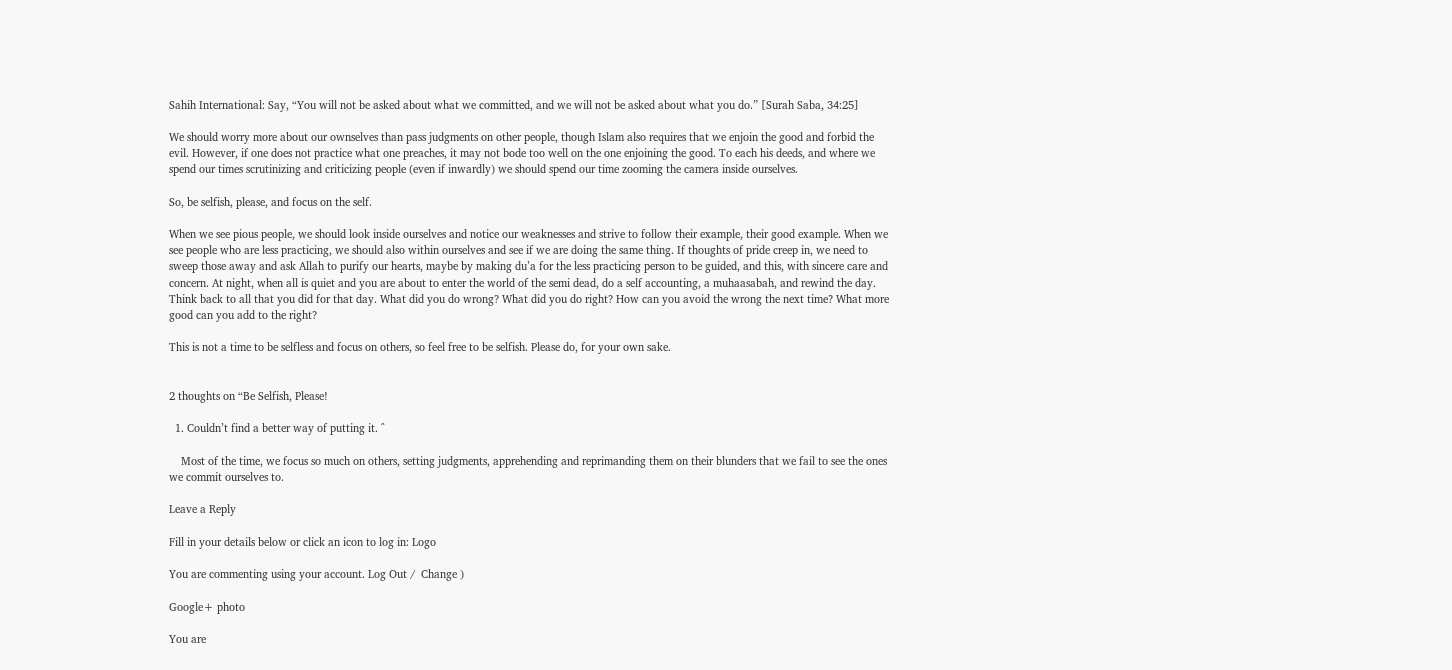Sahih International: Say, “You will not be asked about what we committed, and we will not be asked about what you do.” [Surah Saba, 34:25]

We should worry more about our ownselves than pass judgments on other people, though Islam also requires that we enjoin the good and forbid the evil. However, if one does not practice what one preaches, it may not bode too well on the one enjoining the good. To each his deeds, and where we spend our times scrutinizing and criticizing people (even if inwardly) we should spend our time zooming the camera inside ourselves.

So, be selfish, please, and focus on the self.

When we see pious people, we should look inside ourselves and notice our weaknesses and strive to follow their example, their good example. When we see people who are less practicing, we should also within ourselves and see if we are doing the same thing. If thoughts of pride creep in, we need to sweep those away and ask Allah to purify our hearts, maybe by making du’a for the less practicing person to be guided, and this, with sincere care and concern. At night, when all is quiet and you are about to enter the world of the semi dead, do a self accounting, a muhaasabah, and rewind the day. Think back to all that you did for that day. What did you do wrong? What did you do right? How can you avoid the wrong the next time? What more good can you add to the right?

This is not a time to be selfless and focus on others, so feel free to be selfish. Please do, for your own sake.


2 thoughts on “Be Selfish, Please!

  1. Couldn’t find a better way of putting it. ^

    Most of the time, we focus so much on others, setting judgments, apprehending and reprimanding them on their blunders that we fail to see the ones we commit ourselves to.

Leave a Reply

Fill in your details below or click an icon to log in: Logo

You are commenting using your account. Log Out /  Change )

Google+ photo

You are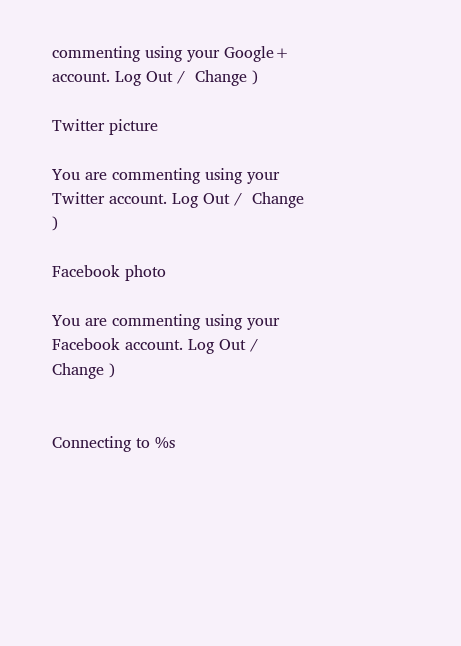commenting using your Google+ account. Log Out /  Change )

Twitter picture

You are commenting using your Twitter account. Log Out /  Change )

Facebook photo

You are commenting using your Facebook account. Log Out /  Change )


Connecting to %s